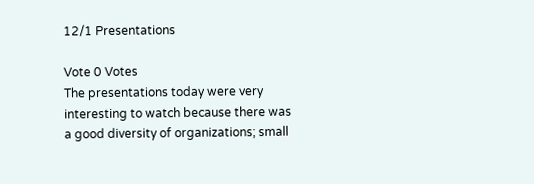12/1 Presentations

Vote 0 Votes
The presentations today were very interesting to watch because there was a good diversity of organizations; small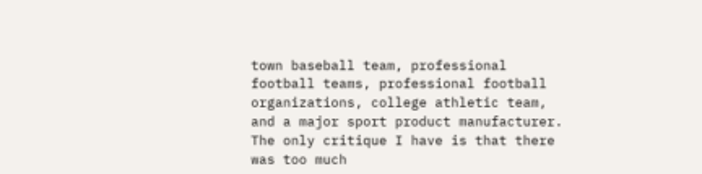town baseball team, professional football teams, professional football organizations, college athletic team, and a major sport product manufacturer. The only critique I have is that there was too much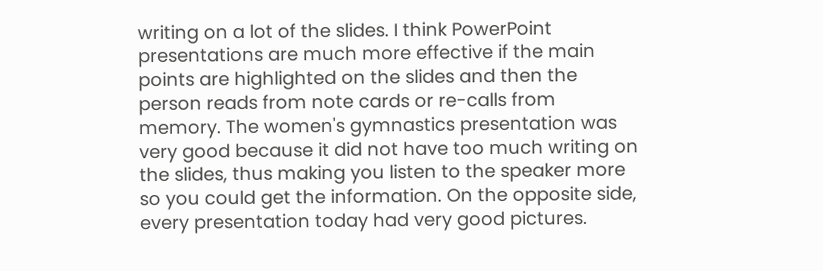writing on a lot of the slides. I think PowerPoint presentations are much more effective if the main points are highlighted on the slides and then the person reads from note cards or re-calls from memory. The women's gymnastics presentation was very good because it did not have too much writing on the slides, thus making you listen to the speaker more so you could get the information. On the opposite side, every presentation today had very good pictures.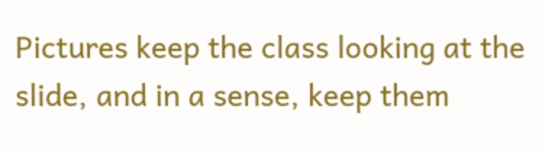Pictures keep the class looking at the slide, and in a sense, keep them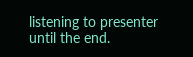listening to presenter until the end.